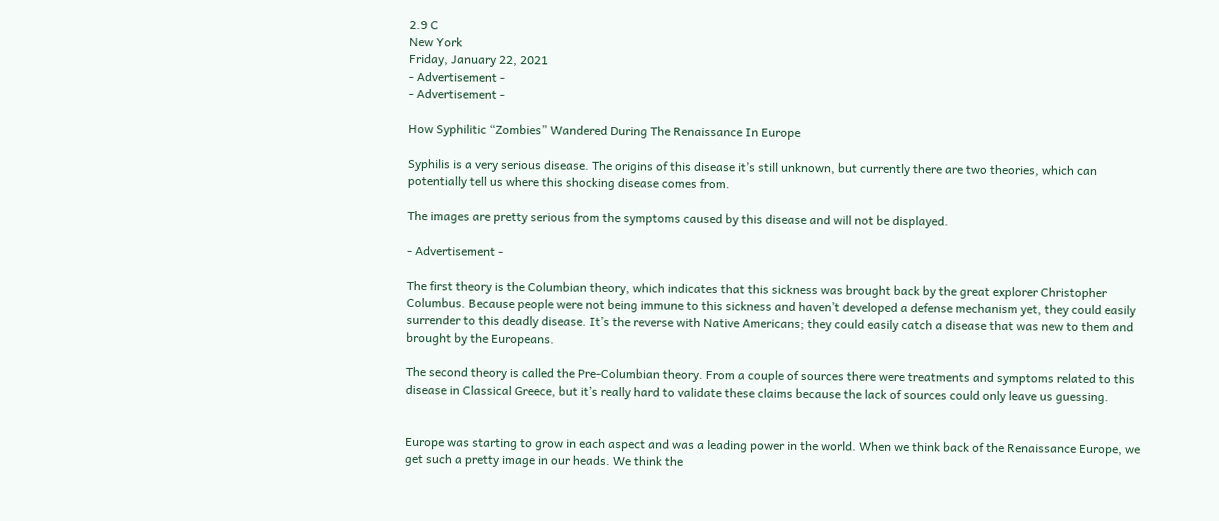2.9 C
New York
Friday, January 22, 2021
- Advertisement -
- Advertisement -

How Syphilitic “Zombies” Wandered During The Renaissance In Europe

Syphilis is a very serious disease. The origins of this disease it’s still unknown, but currently there are two theories, which can potentially tell us where this shocking disease comes from.

The images are pretty serious from the symptoms caused by this disease and will not be displayed.

- Advertisement -

The first theory is the Columbian theory, which indicates that this sickness was brought back by the great explorer Christopher Columbus. Because people were not being immune to this sickness and haven’t developed a defense mechanism yet, they could easily surrender to this deadly disease. It’s the reverse with Native Americans; they could easily catch a disease that was new to them and brought by the Europeans.

The second theory is called the Pre-Columbian theory. From a couple of sources there were treatments and symptoms related to this disease in Classical Greece, but it’s really hard to validate these claims because the lack of sources could only leave us guessing.


Europe was starting to grow in each aspect and was a leading power in the world. When we think back of the Renaissance Europe, we get such a pretty image in our heads. We think the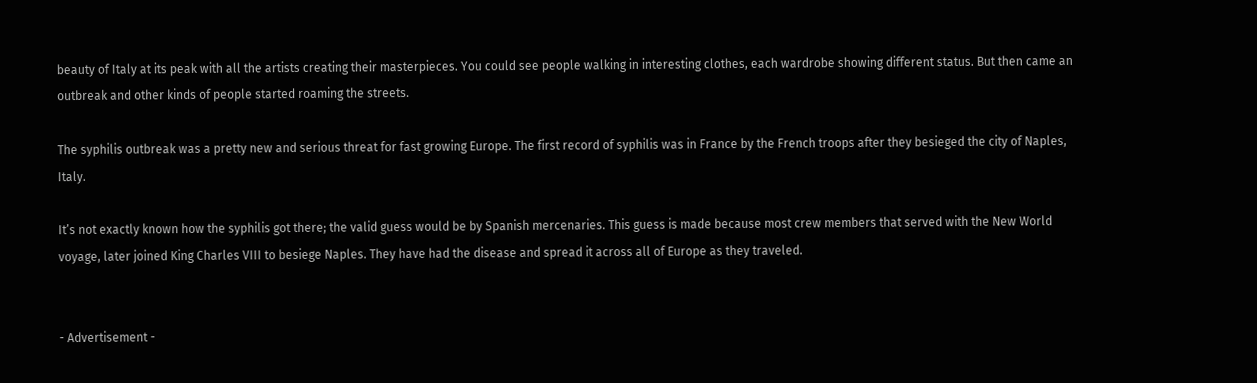beauty of Italy at its peak with all the artists creating their masterpieces. You could see people walking in interesting clothes, each wardrobe showing different status. But then came an outbreak and other kinds of people started roaming the streets.

The syphilis outbreak was a pretty new and serious threat for fast growing Europe. The first record of syphilis was in France by the French troops after they besieged the city of Naples, Italy.

It’s not exactly known how the syphilis got there; the valid guess would be by Spanish mercenaries. This guess is made because most crew members that served with the New World voyage, later joined King Charles VIII to besiege Naples. They have had the disease and spread it across all of Europe as they traveled.


- Advertisement -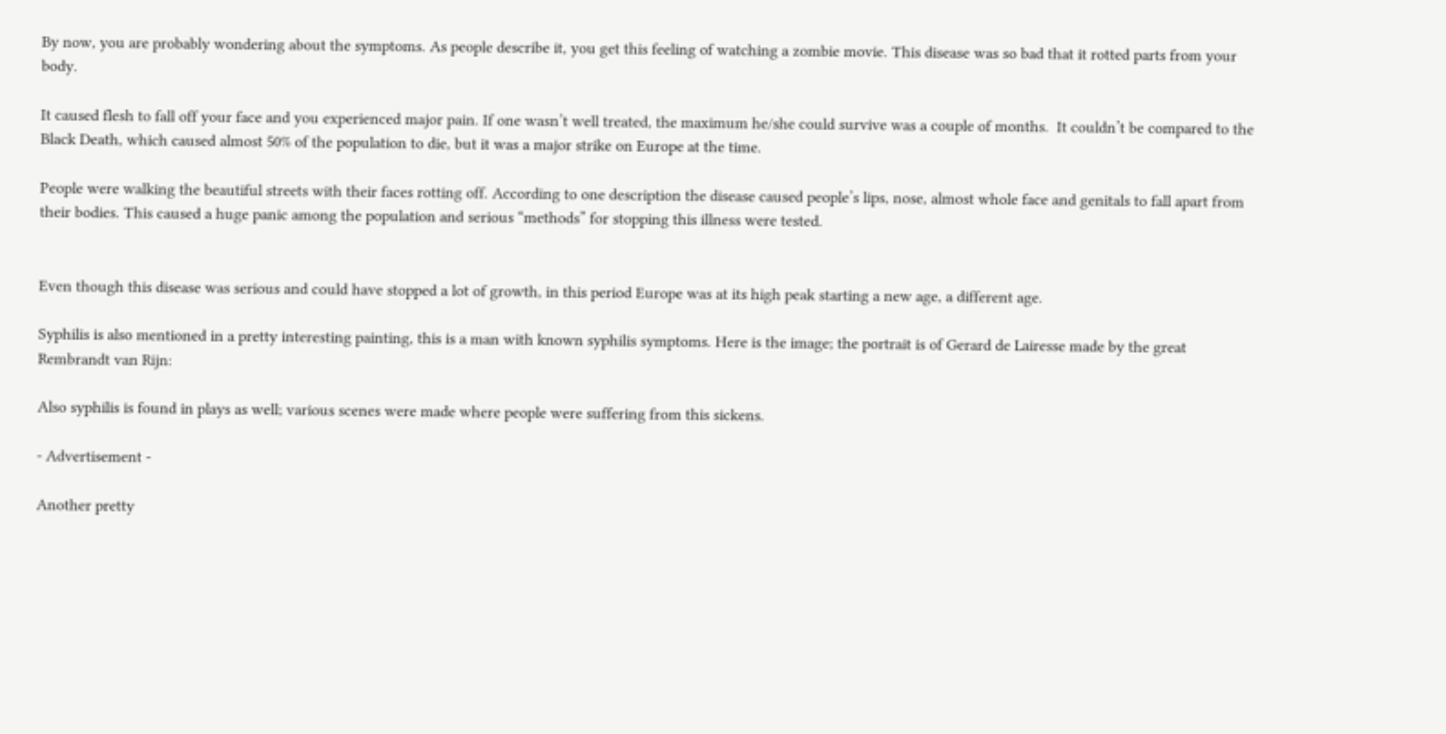By now, you are probably wondering about the symptoms. As people describe it, you get this feeling of watching a zombie movie. This disease was so bad that it rotted parts from your body.

It caused flesh to fall off your face and you experienced major pain. If one wasn’t well treated, the maximum he/she could survive was a couple of months.  It couldn’t be compared to the Black Death, which caused almost 50% of the population to die, but it was a major strike on Europe at the time.

People were walking the beautiful streets with their faces rotting off. According to one description the disease caused people’s lips, nose, almost whole face and genitals to fall apart from their bodies. This caused a huge panic among the population and serious “methods” for stopping this illness were tested.


Even though this disease was serious and could have stopped a lot of growth, in this period Europe was at its high peak starting a new age, a different age.

Syphilis is also mentioned in a pretty interesting painting, this is a man with known syphilis symptoms. Here is the image; the portrait is of Gerard de Lairesse made by the great Rembrandt van Rijn:

Also syphilis is found in plays as well; various scenes were made where people were suffering from this sickens.

- Advertisement -

Another pretty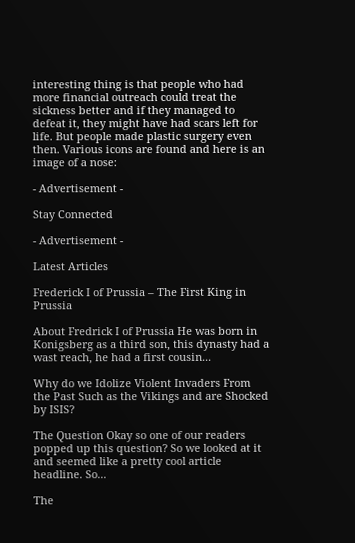interesting thing is that people who had more financial outreach could treat the sickness better and if they managed to defeat it, they might have had scars left for life. But people made plastic surgery even then. Various icons are found and here is an image of a nose:

- Advertisement -

Stay Connected

- Advertisement -

Latest Articles

Frederick I of Prussia – The First King in Prussia

About Fredrick I of Prussia He was born in Konigsberg as a third son, this dynasty had a wast reach, he had a first cousin...

Why do we Idolize Violent Invaders From the Past Such as the Vikings and are Shocked by ISIS?

The Question Okay so one of our readers popped up this question? So we looked at it and seemed like a pretty cool article headline. So...

The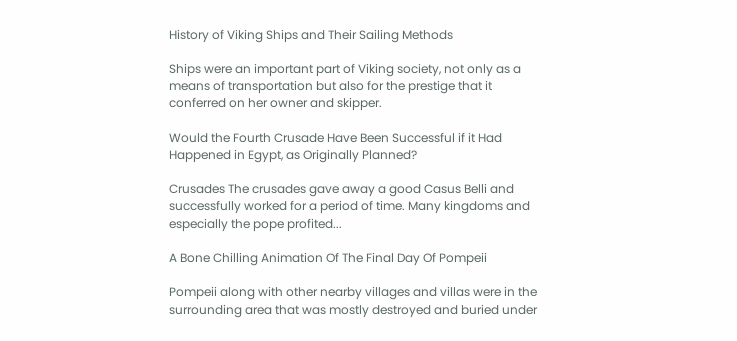History of Viking Ships and Their Sailing Methods

Ships were an important part of Viking society, not only as a means of transportation but also for the prestige that it conferred on her owner and skipper.

Would the Fourth Crusade Have Been Successful if it Had Happened in Egypt, as Originally Planned?

Crusades The crusades gave away a good Casus Belli and successfully worked for a period of time. Many kingdoms and especially the pope profited...

A Bone Chilling Animation Of The Final Day Of Pompeii

Pompeii along with other nearby villages and villas were in the surrounding area that was mostly destroyed and buried under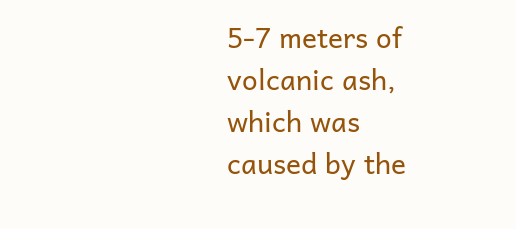5-7 meters of volcanic ash, which was caused by the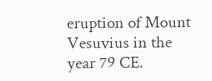eruption of Mount Vesuvius in the year 79 CE.